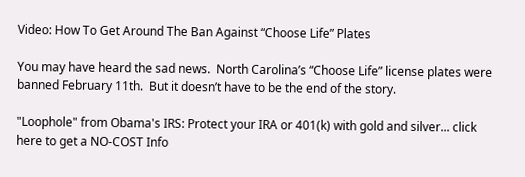Video: How To Get Around The Ban Against “Choose Life” Plates

You may have heard the sad news.  North Carolina’s “Choose Life” license plates were banned February 11th.  But it doesn’t have to be the end of the story.

"Loophole" from Obama's IRS: Protect your IRA or 401(k) with gold and silver... click here to get a NO-COST Info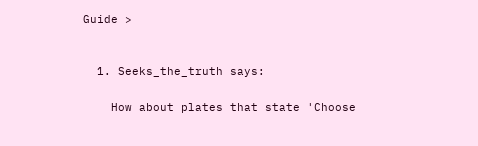Guide >


  1. Seeks_the_truth says:

    How about plates that state 'Choose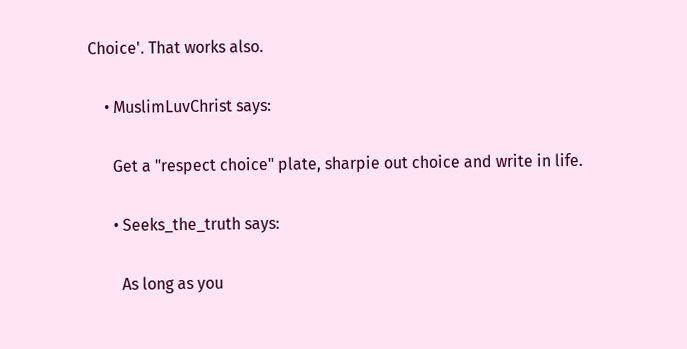Choice'. That works also.

    • MuslimLuvChrist says:

      Get a "respect choice" plate, sharpie out choice and write in life.

      • Seeks_the_truth says:

        As long as you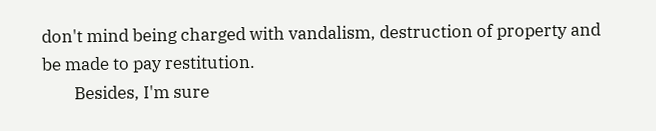don't mind being charged with vandalism, destruction of property and be made to pay restitution.
        Besides, I'm sure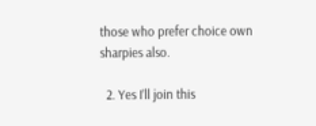those who prefer choice own sharpies also.

  2. Yes I’ll join this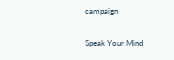campaign

Speak Your Mind